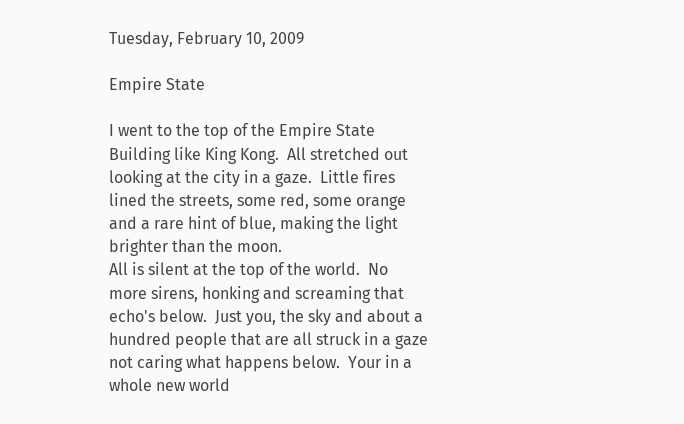Tuesday, February 10, 2009

Empire State

I went to the top of the Empire State Building like King Kong.  All stretched out looking at the city in a gaze.  Little fires lined the streets, some red, some orange and a rare hint of blue, making the light brighter than the moon.
All is silent at the top of the world.  No more sirens, honking and screaming that echo's below.  Just you, the sky and about a hundred people that are all struck in a gaze not caring what happens below.  Your in a whole new world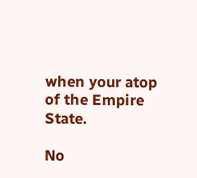when your atop of the Empire State.

No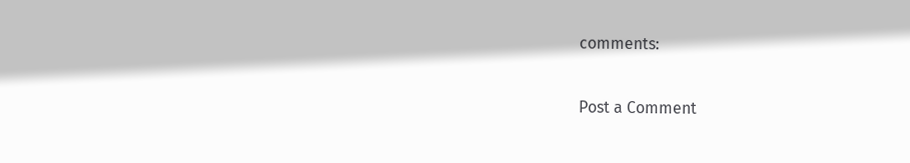comments:

Post a Comment